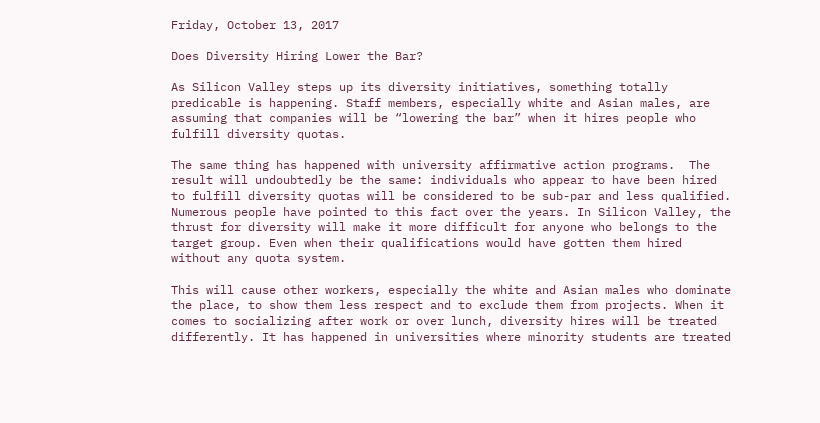Friday, October 13, 2017

Does Diversity Hiring Lower the Bar?

As Silicon Valley steps up its diversity initiatives, something totally predicable is happening. Staff members, especially white and Asian males, are assuming that companies will be “lowering the bar” when it hires people who fulfill diversity quotas.

The same thing has happened with university affirmative action programs.  The result will undoubtedly be the same: individuals who appear to have been hired to fulfill diversity quotas will be considered to be sub-par and less qualified. Numerous people have pointed to this fact over the years. In Silicon Valley, the thrust for diversity will make it more difficult for anyone who belongs to the target group. Even when their qualifications would have gotten them hired without any quota system.

This will cause other workers, especially the white and Asian males who dominate the place, to show them less respect and to exclude them from projects. When it comes to socializing after work or over lunch, diversity hires will be treated differently. It has happened in universities where minority students are treated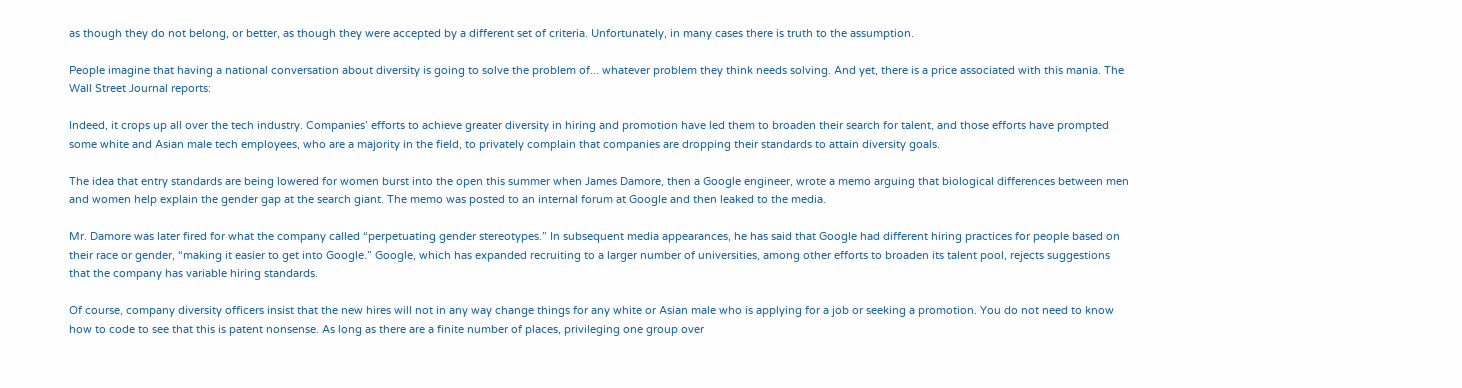as though they do not belong, or better, as though they were accepted by a different set of criteria. Unfortunately, in many cases there is truth to the assumption.

People imagine that having a national conversation about diversity is going to solve the problem of... whatever problem they think needs solving. And yet, there is a price associated with this mania. The Wall Street Journal reports:

Indeed, it crops up all over the tech industry. Companies’ efforts to achieve greater diversity in hiring and promotion have led them to broaden their search for talent, and those efforts have prompted some white and Asian male tech employees, who are a majority in the field, to privately complain that companies are dropping their standards to attain diversity goals.

The idea that entry standards are being lowered for women burst into the open this summer when James Damore, then a Google engineer, wrote a memo arguing that biological differences between men and women help explain the gender gap at the search giant. The memo was posted to an internal forum at Google and then leaked to the media.

Mr. Damore was later fired for what the company called “perpetuating gender stereotypes.” In subsequent media appearances, he has said that Google had different hiring practices for people based on their race or gender, “making it easier to get into Google.” Google, which has expanded recruiting to a larger number of universities, among other efforts to broaden its talent pool, rejects suggestions that the company has variable hiring standards.

Of course, company diversity officers insist that the new hires will not in any way change things for any white or Asian male who is applying for a job or seeking a promotion. You do not need to know how to code to see that this is patent nonsense. As long as there are a finite number of places, privileging one group over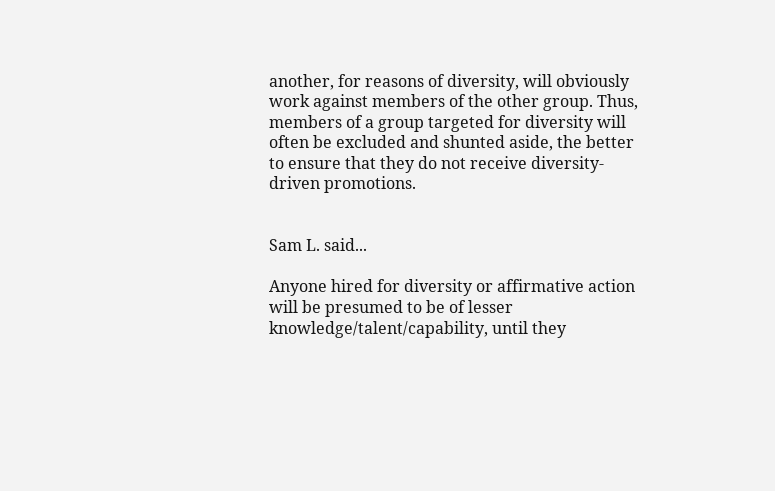another, for reasons of diversity, will obviously work against members of the other group. Thus, members of a group targeted for diversity will often be excluded and shunted aside, the better to ensure that they do not receive diversity-driven promotions.


Sam L. said...

Anyone hired for diversity or affirmative action will be presumed to be of lesser knowledge/talent/capability, until they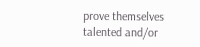prove themselves talented and/or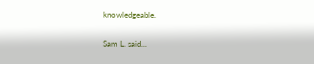knowledgeable.

Sam L. said...